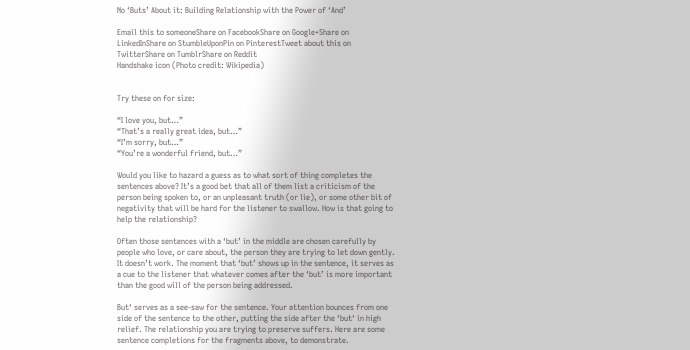No ‘Buts’ About it: Building Relationship with the Power of ‘And’

Email this to someoneShare on FacebookShare on Google+Share on LinkedInShare on StumbleUponPin on PinterestTweet about this on TwitterShare on TumblrShare on Reddit
Handshake icon (Photo credit: Wikipedia)


Try these on for size:

“I love you, but…”
“That’s a really great idea, but…”
“I’m sorry, but…”
“You’re a wonderful friend, but…”

Would you like to hazard a guess as to what sort of thing completes the sentences above? It’s a good bet that all of them list a criticism of the person being spoken to, or an unpleasant truth (or lie), or some other bit of negativity that will be hard for the listener to swallow. How is that going to help the relationship?

Often those sentences with a ‘but’ in the middle are chosen carefully by people who love, or care about, the person they are trying to let down gently. It doesn’t work. The moment that ‘but’ shows up in the sentence, it serves as a cue to the listener that whatever comes after the ‘but’ is more important than the good will of the person being addressed.

But‘ serves as a see-saw for the sentence. Your attention bounces from one side of the sentence to the other, putting the side after the ‘but‘ in high relief. The relationship you are trying to preserve suffers. Here are some sentence completions for the fragments above, to demonstrate.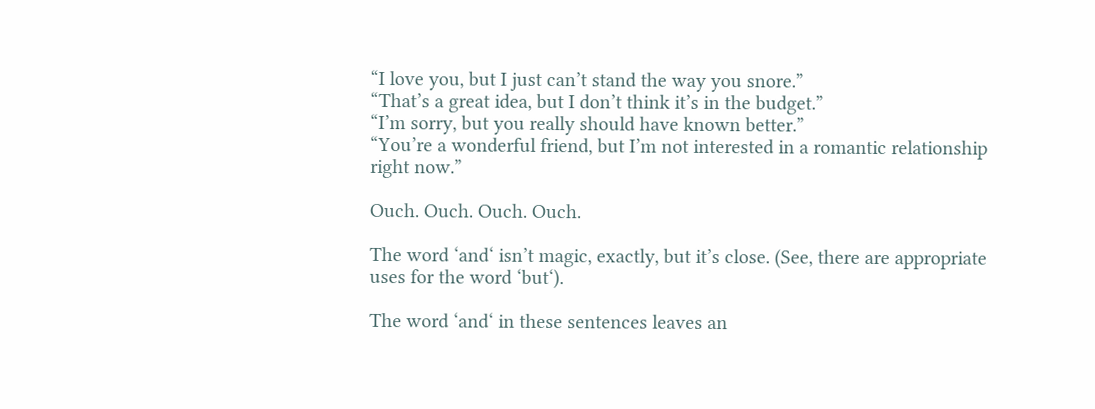“I love you, but I just can’t stand the way you snore.”
“That’s a great idea, but I don’t think it’s in the budget.”
“I’m sorry, but you really should have known better.”
“You’re a wonderful friend, but I’m not interested in a romantic relationship right now.”

Ouch. Ouch. Ouch. Ouch.

The word ‘and‘ isn’t magic, exactly, but it’s close. (See, there are appropriate uses for the word ‘but‘).

The word ‘and‘ in these sentences leaves an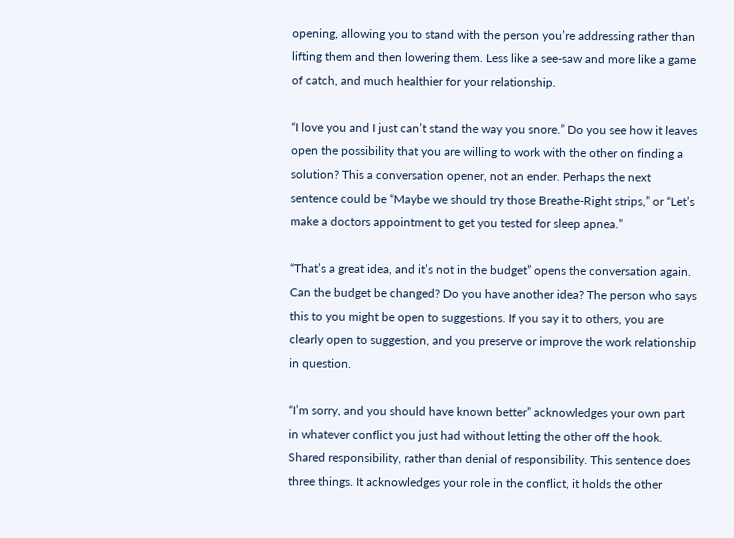opening, allowing you to stand with the person you’re addressing rather than lifting them and then lowering them. Less like a see-saw and more like a game of catch, and much healthier for your relationship.

“I love you and I just can’t stand the way you snore.” Do you see how it leaves open the possibility that you are willing to work with the other on finding a solution? This a conversation opener, not an ender. Perhaps the next sentence could be “Maybe we should try those Breathe-Right strips,” or “Let’s make a doctors appointment to get you tested for sleep apnea.”

“That’s a great idea, and it’s not in the budget” opens the conversation again. Can the budget be changed? Do you have another idea? The person who says this to you might be open to suggestions. If you say it to others, you are clearly open to suggestion, and you preserve or improve the work relationship in question.

“I’m sorry, and you should have known better” acknowledges your own part in whatever conflict you just had without letting the other off the hook. Shared responsibility, rather than denial of responsibility. This sentence does three things. It acknowledges your role in the conflict, it holds the other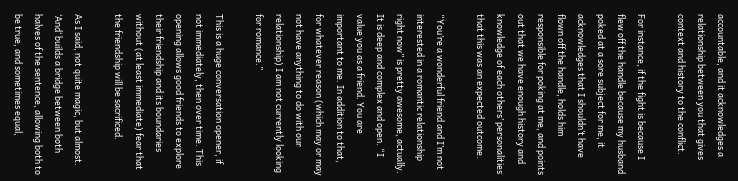accountable, and it acknowledges a relationship between you that gives context and history to the conflict.

For instance, if the fight is because I flew off the handle because my husband poked at a sore subject for me, it acknowledges that I shouldn’t have flown off the handle, holds him responsible for poking at me, and points out that we have enough history and knowledge of each others’ personalities that this was an expected outcome.

“You’re a wonderful friend and I’m not interested in a romantic relationship right now” is pretty awesome, actually. It is deep and complex and open. “I value you as a friend. You are important to me. In addition to that, for whatever reason (which may or may not have anything to do with our relationship) I am not currently looking for romance.”

This is a huge conversation opener, if not immediately, then over time. This opening allows good friends to explore their friendship and its boundaries without (at least immediate) fear that the friendship will be sacrificed.

As I said, not quite magic, but almost. ‘And‘ builds a bridge between both halves of the sentence, allowing both to be true, and sometimes equal,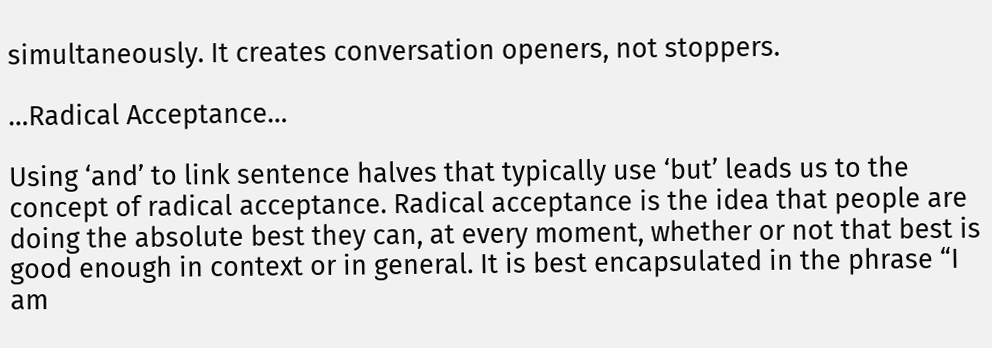simultaneously. It creates conversation openers, not stoppers.

…Radical Acceptance…

Using ‘and’ to link sentence halves that typically use ‘but’ leads us to the concept of radical acceptance. Radical acceptance is the idea that people are doing the absolute best they can, at every moment, whether or not that best is good enough in context or in general. It is best encapsulated in the phrase “I am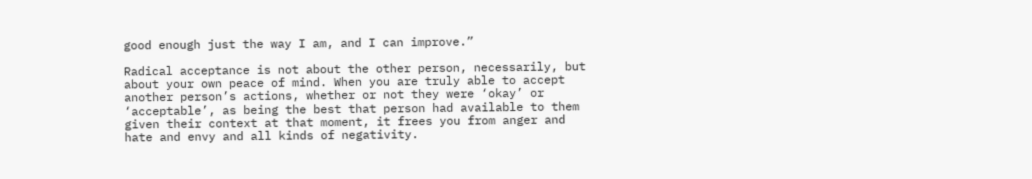good enough just the way I am, and I can improve.”

Radical acceptance is not about the other person, necessarily, but about your own peace of mind. When you are truly able to accept another person’s actions, whether or not they were ‘okay’ or ‘acceptable’, as being the best that person had available to them given their context at that moment, it frees you from anger and hate and envy and all kinds of negativity.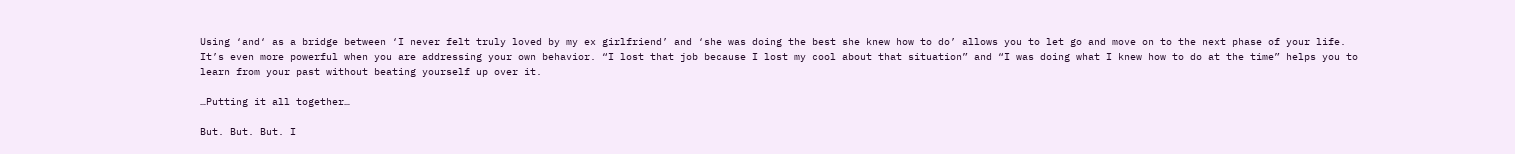Using ‘and‘ as a bridge between ‘I never felt truly loved by my ex girlfriend’ and ‘she was doing the best she knew how to do’ allows you to let go and move on to the next phase of your life. It’s even more powerful when you are addressing your own behavior. “I lost that job because I lost my cool about that situation” and “I was doing what I knew how to do at the time” helps you to learn from your past without beating yourself up over it.

…Putting it all together…

But. But. But. I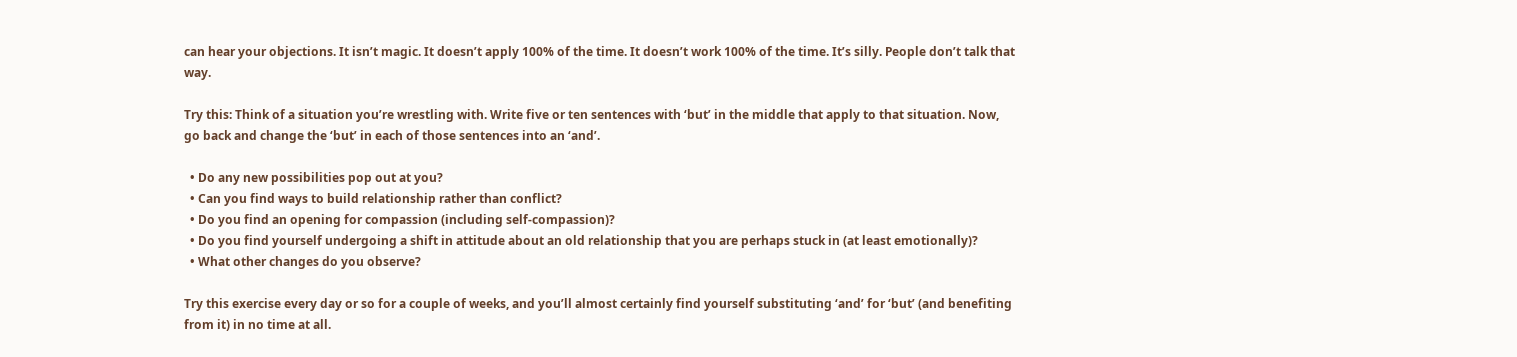can hear your objections. It isn’t magic. It doesn’t apply 100% of the time. It doesn’t work 100% of the time. It’s silly. People don’t talk that way.

Try this: Think of a situation you’re wrestling with. Write five or ten sentences with ‘but’ in the middle that apply to that situation. Now, go back and change the ‘but’ in each of those sentences into an ‘and’.

  • Do any new possibilities pop out at you?
  • Can you find ways to build relationship rather than conflict?
  • Do you find an opening for compassion (including self-compassion)?
  • Do you find yourself undergoing a shift in attitude about an old relationship that you are perhaps stuck in (at least emotionally)?
  • What other changes do you observe?

Try this exercise every day or so for a couple of weeks, and you’ll almost certainly find yourself substituting ‘and’ for ‘but’ (and benefiting from it) in no time at all.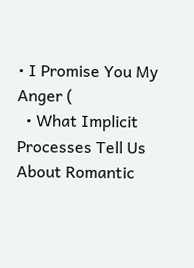• I Promise You My Anger (
  • What Implicit Processes Tell Us About Romantic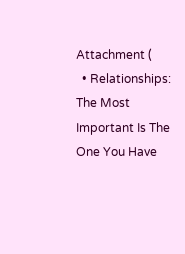Attachment (
  • Relationships: The Most Important Is The One You Have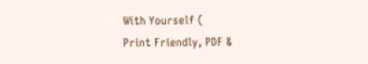With Yourself (
Print Friendly, PDF &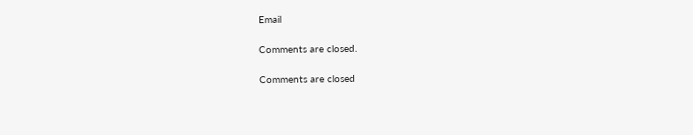Email

Comments are closed.

Comments are closed